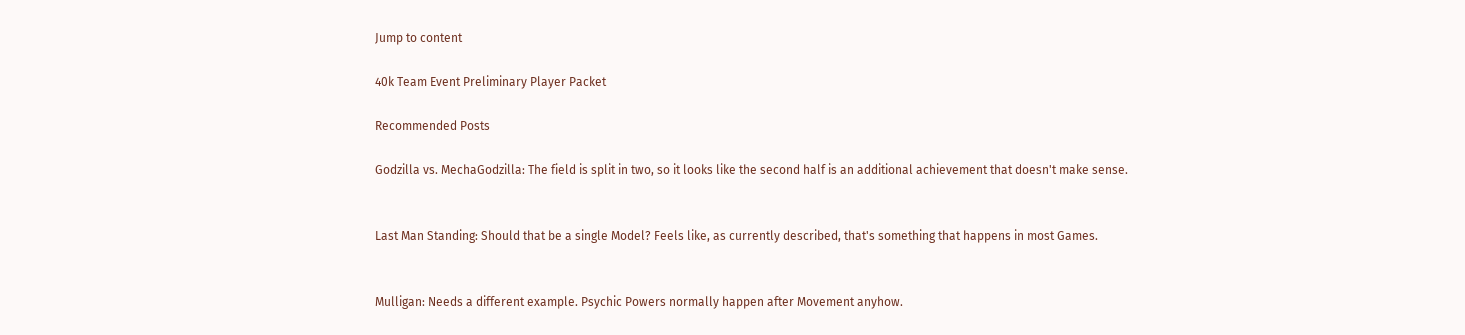Jump to content

40k Team Event Preliminary Player Packet

Recommended Posts

Godzilla vs. MechaGodzilla: The field is split in two, so it looks like the second half is an additional achievement that doesn't make sense.


Last Man Standing: Should that be a single Model? Feels like, as currently described, that's something that happens in most Games.


Mulligan: Needs a different example. Psychic Powers normally happen after Movement anyhow.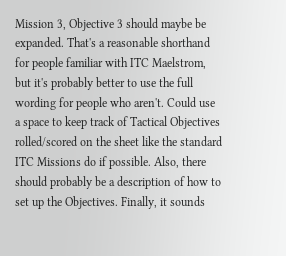Mission 3, Objective 3 should maybe be expanded. That's a reasonable shorthand for people familiar with ITC Maelstrom, but it's probably better to use the full wording for people who aren't. Could use a space to keep track of Tactical Objectives rolled/scored on the sheet like the standard ITC Missions do if possible. Also, there should probably be a description of how to set up the Objectives. Finally, it sounds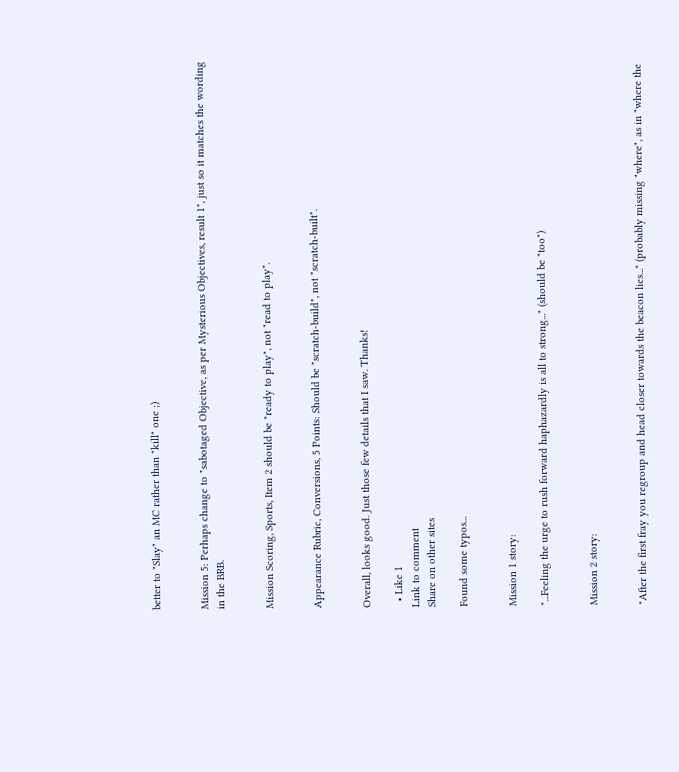better to "Slay" an MC rather than "kill" one ;)


Mission 5: Perhaps change to "sabotaged Objective, as per Mysterious Objectives, result 1", just so it matches the wording in the BRB.


Mission Scoring, Sports, Item 2 should be "ready to play", not "read to play".


Appearance Rubric, Conversions, 5 Points: Should be "scratch-build", not "scratch-built".


Overall, looks good. Just those few details that I saw. Thanks!

  • Like 1
Link to comment
Share on other sites

Found some typos...


Mission 1 story:

"...Feeling the urge to rush forward haphazardly is all to strong..." (should be "too")


Mission 2 story:


"After the first fray you regroup and head closer towards the beacon lies..." (probably missing "where", as in "where the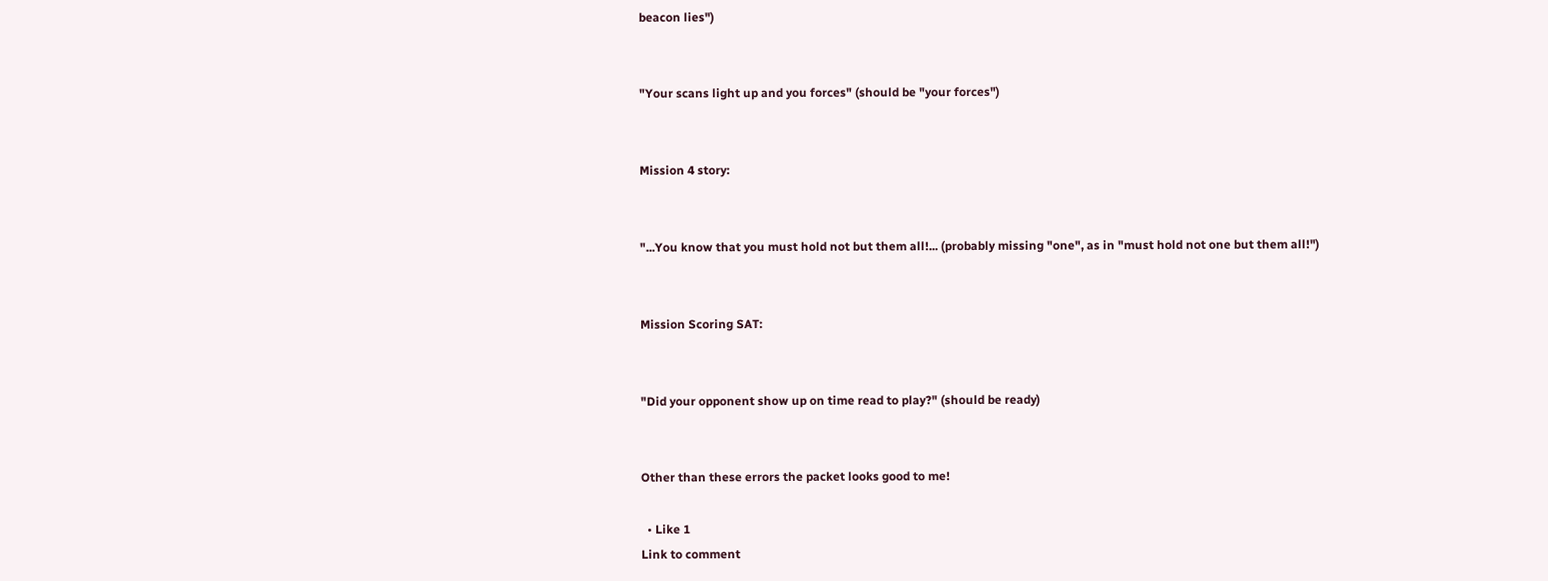beacon lies")


"Your scans light up and you forces" (should be "your forces")


Mission 4 story:


"...You know that you must hold not but them all!... (probably missing "one", as in "must hold not one but them all!")


Mission Scoring SAT:


"Did your opponent show up on time read to play?" (should be ready)


Other than these errors the packet looks good to me!

  • Like 1
Link to comment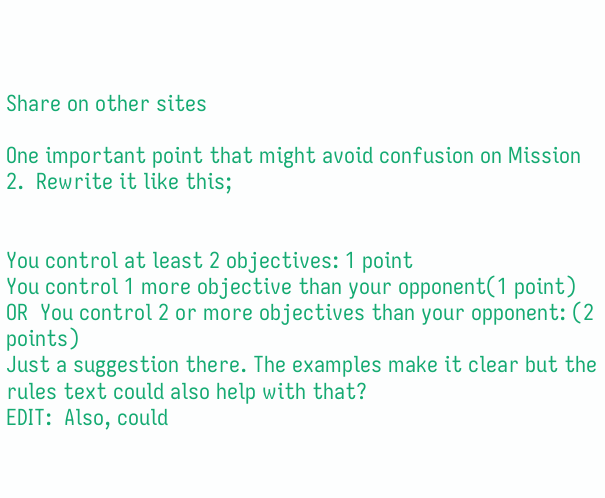Share on other sites

One important point that might avoid confusion on Mission 2.  Rewrite it like this;


You control at least 2 objectives: 1 point
You control 1 more objective than your opponent(1 point)  OR  You control 2 or more objectives than your opponent: (2 points)
Just a suggestion there. The examples make it clear but the rules text could also help with that?
EDIT:  Also, could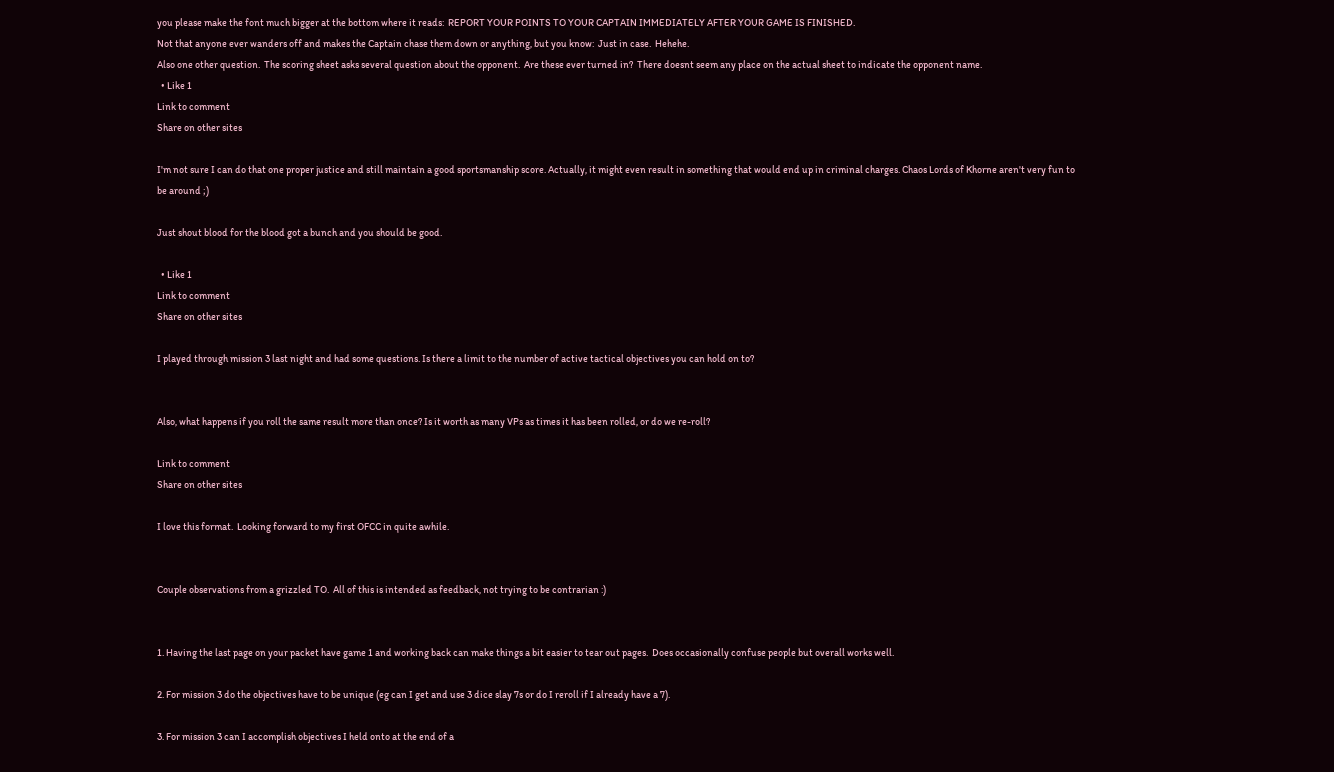you please make the font much bigger at the bottom where it reads:  REPORT YOUR POINTS TO YOUR CAPTAIN IMMEDIATELY AFTER YOUR GAME IS FINISHED.
Not that anyone ever wanders off and makes the Captain chase them down or anything, but you know:  Just in case.  Hehehe.
Also one other question.  The scoring sheet asks several question about the opponent.  Are these ever turned in?  There doesnt seem any place on the actual sheet to indicate the opponent name.
  • Like 1
Link to comment
Share on other sites

I'm not sure I can do that one proper justice and still maintain a good sportsmanship score. Actually, it might even result in something that would end up in criminal charges. Chaos Lords of Khorne aren't very fun to be around ;)

Just shout blood for the blood got a bunch and you should be good.

  • Like 1
Link to comment
Share on other sites

I played through mission 3 last night and had some questions. Is there a limit to the number of active tactical objectives you can hold on to?


Also, what happens if you roll the same result more than once? Is it worth as many VPs as times it has been rolled, or do we re-roll?

Link to comment
Share on other sites

I love this format.  Looking forward to my first OFCC in quite awhile.


Couple observations from a grizzled TO.  All of this is intended as feedback, not trying to be contrarian :)


1. Having the last page on your packet have game 1 and working back can make things a bit easier to tear out pages.  Does occasionally confuse people but overall works well.

2. For mission 3 do the objectives have to be unique (eg can I get and use 3 dice slay 7s or do I reroll if I already have a 7).

3. For mission 3 can I accomplish objectives I held onto at the end of a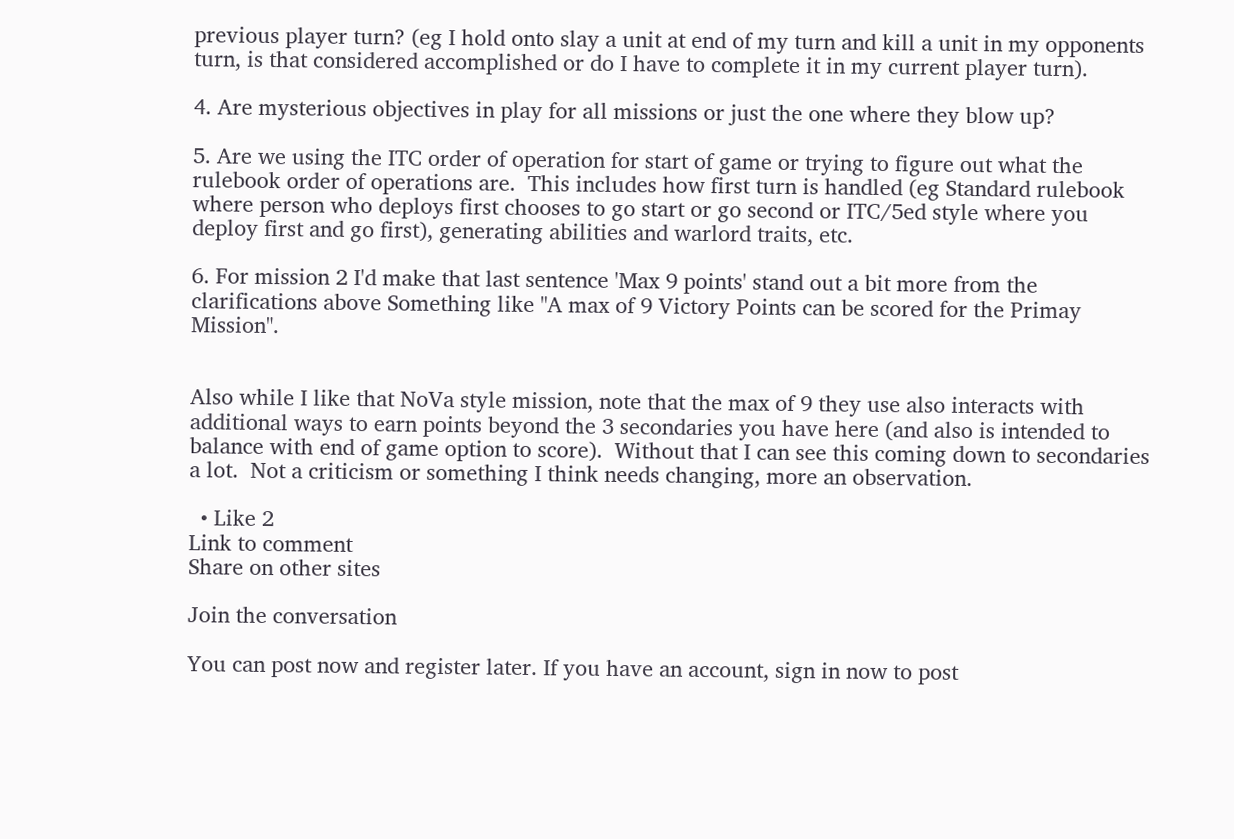previous player turn? (eg I hold onto slay a unit at end of my turn and kill a unit in my opponents turn, is that considered accomplished or do I have to complete it in my current player turn).

4. Are mysterious objectives in play for all missions or just the one where they blow up?

5. Are we using the ITC order of operation for start of game or trying to figure out what the rulebook order of operations are.  This includes how first turn is handled (eg Standard rulebook where person who deploys first chooses to go start or go second or ITC/5ed style where you deploy first and go first), generating abilities and warlord traits, etc.

6. For mission 2 I'd make that last sentence 'Max 9 points' stand out a bit more from the clarifications above Something like "A max of 9 Victory Points can be scored for the Primay Mission".


Also while I like that NoVa style mission, note that the max of 9 they use also interacts with additional ways to earn points beyond the 3 secondaries you have here (and also is intended to balance with end of game option to score).  Without that I can see this coming down to secondaries a lot.  Not a criticism or something I think needs changing, more an observation.

  • Like 2
Link to comment
Share on other sites

Join the conversation

You can post now and register later. If you have an account, sign in now to post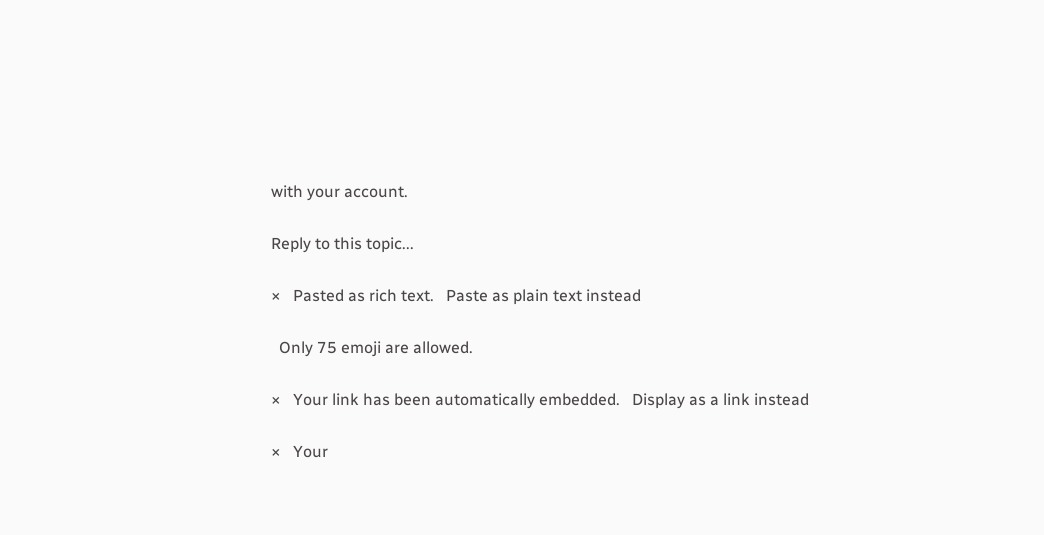with your account.

Reply to this topic...

×   Pasted as rich text.   Paste as plain text instead

  Only 75 emoji are allowed.

×   Your link has been automatically embedded.   Display as a link instead

×   Your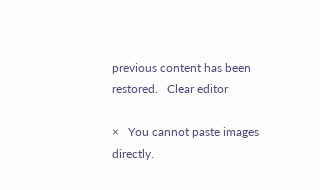previous content has been restored.   Clear editor

×   You cannot paste images directly.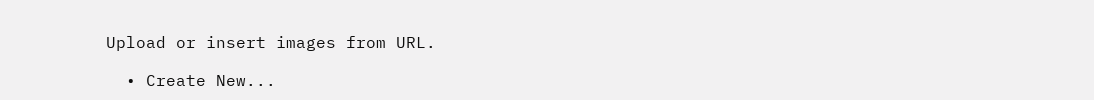Upload or insert images from URL.

  • Create New...